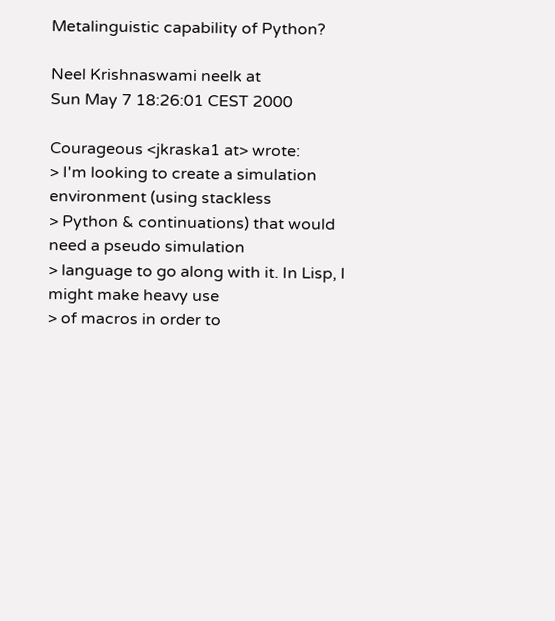Metalinguistic capability of Python?

Neel Krishnaswami neelk at
Sun May 7 18:26:01 CEST 2000

Courageous <jkraska1 at> wrote:
> I'm looking to create a simulation environment (using stackless
> Python & continuations) that would need a pseudo simulation
> language to go along with it. In Lisp, I might make heavy use
> of macros in order to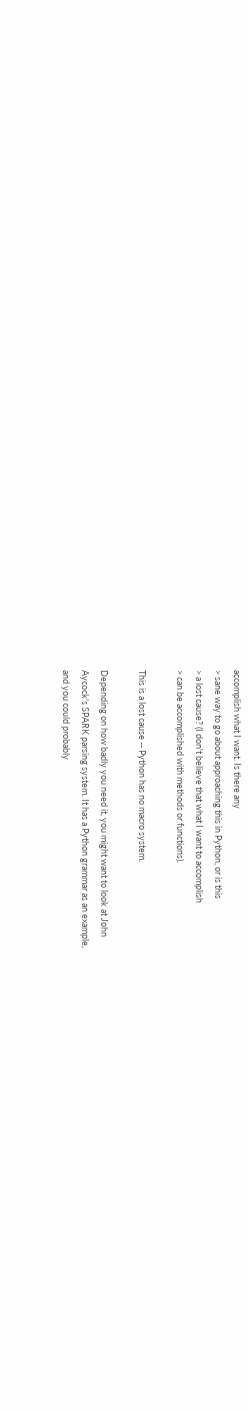accomplish what I want. Is there any
> sane way to go about approaching this in Python, or is this
> a lost cause? (I don't believe that what I want to accomplish
> can be accomplished with methods or functions).

This is a lost cause -- Python has no macro system.

Depending on how badly you need it, you might want to look at John
Aycock's SPARK parsing system. It has a Python grammar as an example,
and you could probably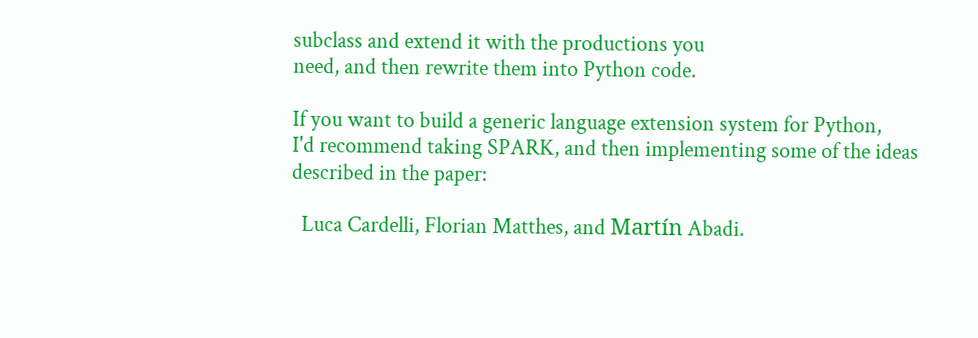subclass and extend it with the productions you
need, and then rewrite them into Python code.

If you want to build a generic language extension system for Python,
I'd recommend taking SPARK, and then implementing some of the ideas
described in the paper:

  Luca Cardelli, Florian Matthes, and Martín Abadi.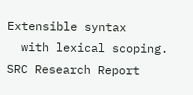Extensible syntax
  with lexical scoping. SRC Research Report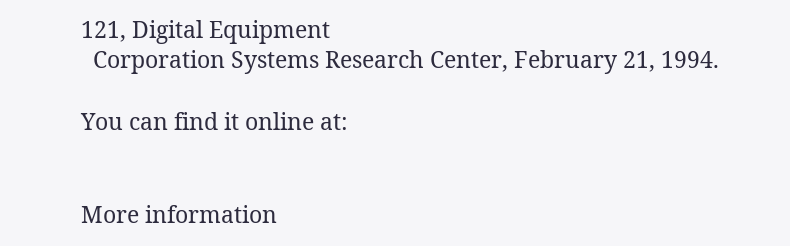121, Digital Equipment
  Corporation Systems Research Center, February 21, 1994.

You can find it online at:


More information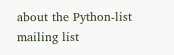about the Python-list mailing list